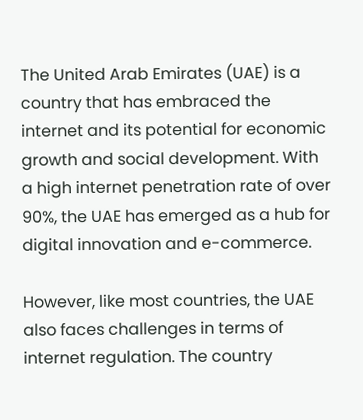The United Arab Emirates (UAE) is a country that has embraced the internet and its potential for economic growth and social development. With a high internet penetration rate of over 90%, the UAE has emerged as a hub for digital innovation and e-commerce.

However, like most countries, the UAE also faces challenges in terms of internet regulation. The country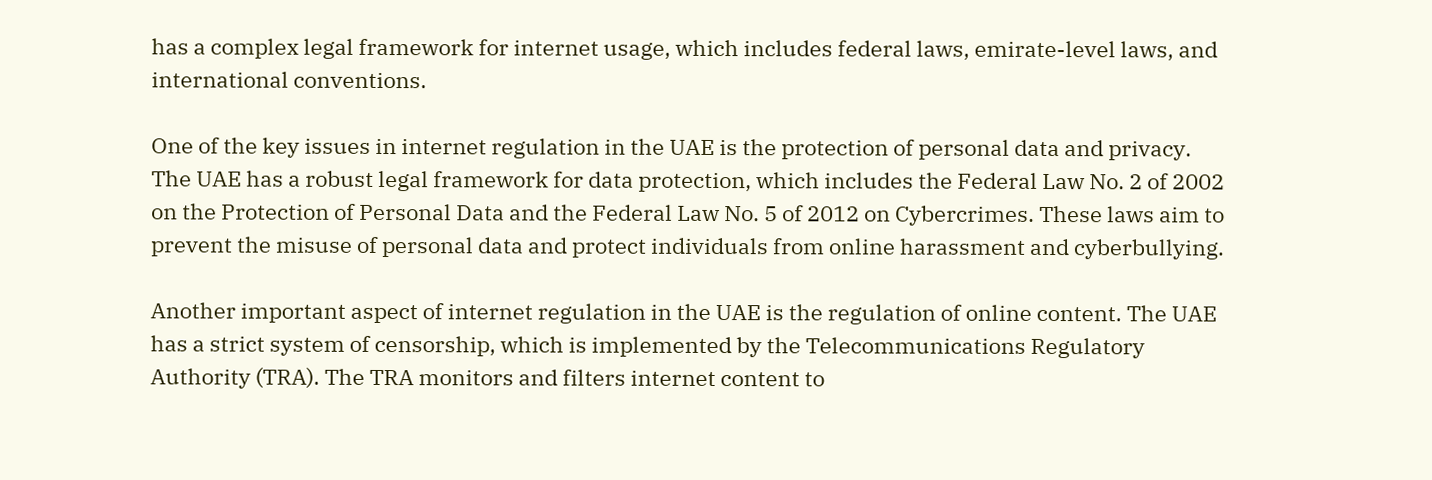has a complex legal framework for internet usage, which includes federal laws, emirate-level laws, and international conventions.

One of the key issues in internet regulation in the UAE is the protection of personal data and privacy. The UAE has a robust legal framework for data protection, which includes the Federal Law No. 2 of 2002 on the Protection of Personal Data and the Federal Law No. 5 of 2012 on Cybercrimes. These laws aim to prevent the misuse of personal data and protect individuals from online harassment and cyberbullying.

Another important aspect of internet regulation in the UAE is the regulation of online content. The UAE has a strict system of censorship, which is implemented by the Telecommunications Regulatory Authority (TRA). The TRA monitors and filters internet content to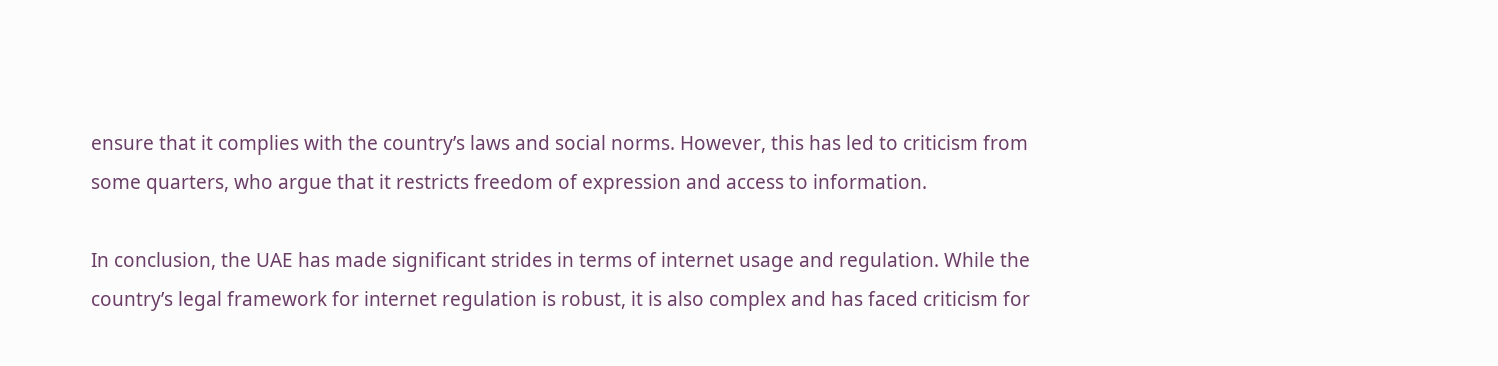ensure that it complies with the country’s laws and social norms. However, this has led to criticism from some quarters, who argue that it restricts freedom of expression and access to information.

In conclusion, the UAE has made significant strides in terms of internet usage and regulation. While the country’s legal framework for internet regulation is robust, it is also complex and has faced criticism for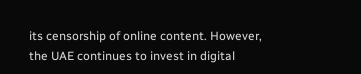its censorship of online content. However, the UAE continues to invest in digital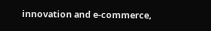innovation and e-commerce,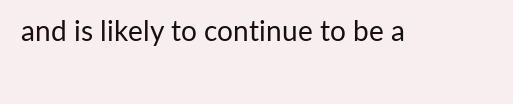and is likely to continue to be a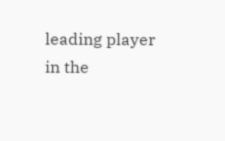leading player in the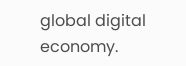global digital economy.